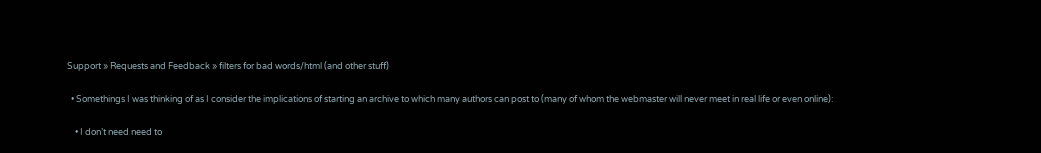Support » Requests and Feedback » filters for bad words/html (and other stuff)

  • Somethings I was thinking of as I consider the implications of starting an archive to which many authors can post to (many of whom the webmaster will never meet in real life or even online):

    • I don’t need need to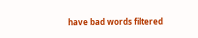have bad words filtered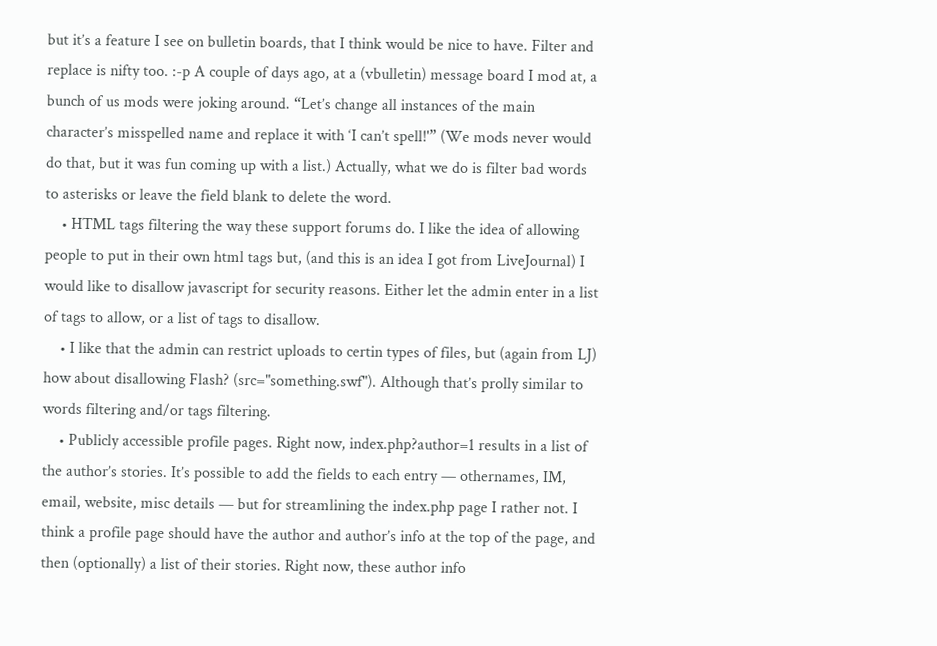but it’s a feature I see on bulletin boards, that I think would be nice to have. Filter and replace is nifty too. :-p A couple of days ago, at a (vbulletin) message board I mod at, a bunch of us mods were joking around. “Let’s change all instances of the main character’s misspelled name and replace it with ‘I can’t spell!'” (We mods never would do that, but it was fun coming up with a list.) Actually, what we do is filter bad words to asterisks or leave the field blank to delete the word.
    • HTML tags filtering the way these support forums do. I like the idea of allowing people to put in their own html tags but, (and this is an idea I got from LiveJournal) I would like to disallow javascript for security reasons. Either let the admin enter in a list of tags to allow, or a list of tags to disallow.
    • I like that the admin can restrict uploads to certin types of files, but (again from LJ) how about disallowing Flash? (src="something.swf"). Although that’s prolly similar to words filtering and/or tags filtering.
    • Publicly accessible profile pages. Right now, index.php?author=1 results in a list of the author’s stories. It’s possible to add the fields to each entry — othernames, IM, email, website, misc details — but for streamlining the index.php page I rather not. I think a profile page should have the author and author’s info at the top of the page, and then (optionally) a list of their stories. Right now, these author info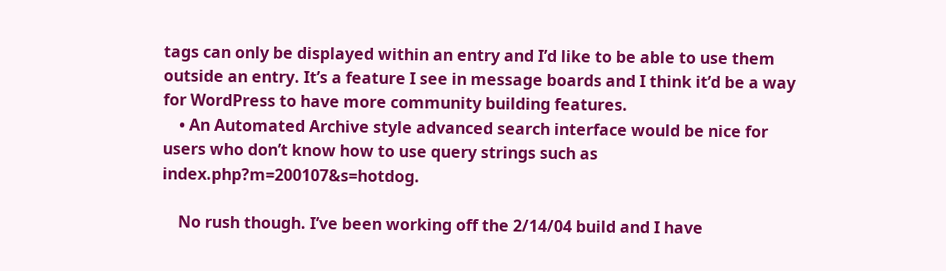tags can only be displayed within an entry and I’d like to be able to use them outside an entry. It’s a feature I see in message boards and I think it’d be a way for WordPress to have more community building features.
    • An Automated Archive style advanced search interface would be nice for users who don’t know how to use query strings such as index.php?m=200107&s=hotdog.

    No rush though. I’ve been working off the 2/14/04 build and I have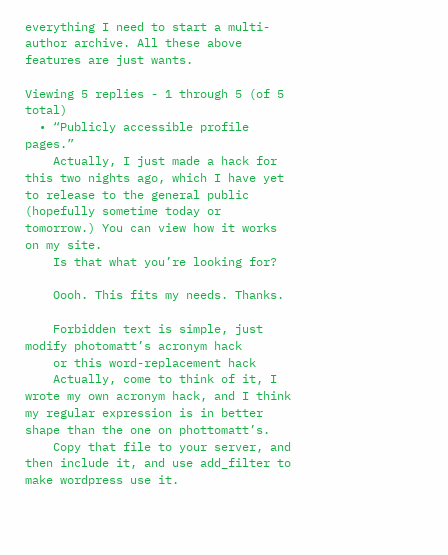everything I need to start a multi-author archive. All these above features are just wants.

Viewing 5 replies - 1 through 5 (of 5 total)
  • “Publicly accessible profile pages.”
    Actually, I just made a hack for this two nights ago, which I have yet to release to the general public (hopefully sometime today or tomorrow.) You can view how it works on my site.
    Is that what you’re looking for?

    Oooh. This fits my needs. Thanks.

    Forbidden text is simple, just modify photomatt’s acronym hack
    or this word-replacement hack
    Actually, come to think of it, I wrote my own acronym hack, and I think my regular expression is in better shape than the one on phottomatt’s.
    Copy that file to your server, and then include it, and use add_filter to make wordpress use it.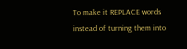To make it REPLACE words instead of turning them into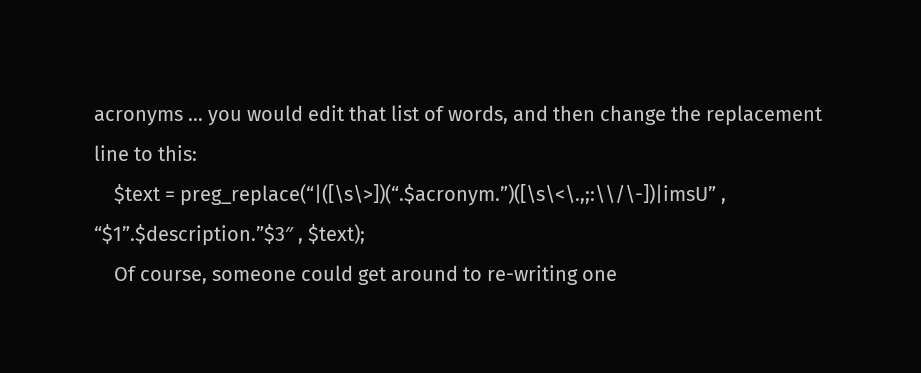acronyms … you would edit that list of words, and then change the replacement line to this:
    $text = preg_replace(“|([\s\>])(“.$acronym.”)([\s\<\.,;:\\/\-])|imsU” , “$1”.$description.”$3″ , $text);
    Of course, someone could get around to re-writing one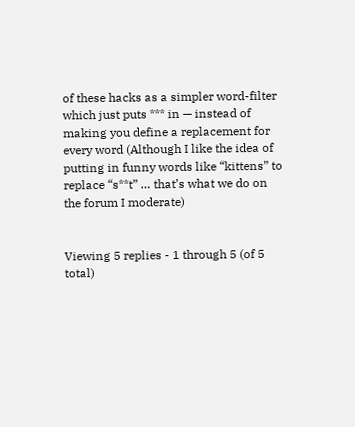of these hacks as a simpler word-filter which just puts *** in — instead of making you define a replacement for every word (Although I like the idea of putting in funny words like “kittens” to replace “s**t” … that’s what we do on the forum I moderate)


Viewing 5 replies - 1 through 5 (of 5 total)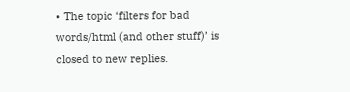• The topic ‘filters for bad words/html (and other stuff)’ is closed to new replies.